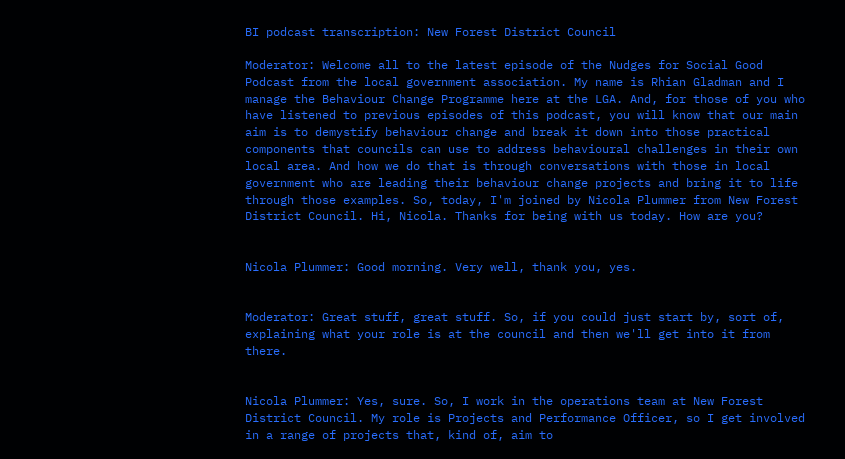BI podcast transcription: New Forest District Council

Moderator: Welcome all to the latest episode of the Nudges for Social Good Podcast from the local government association. My name is Rhian Gladman and I manage the Behaviour Change Programme here at the LGA. And, for those of you who have listened to previous episodes of this podcast, you will know that our main aim is to demystify behaviour change and break it down into those practical components that councils can use to address behavioural challenges in their own local area. And how we do that is through conversations with those in local government who are leading their behaviour change projects and bring it to life through those examples. So, today, I'm joined by Nicola Plummer from New Forest District Council. Hi, Nicola. Thanks for being with us today. How are you?


Nicola Plummer: Good morning. Very well, thank you, yes.


Moderator: Great stuff, great stuff. So, if you could just start by, sort of, explaining what your role is at the council and then we'll get into it from there.


Nicola Plummer: Yes, sure. So, I work in the operations team at New Forest District Council. My role is Projects and Performance Officer, so I get involved in a range of projects that, kind of, aim to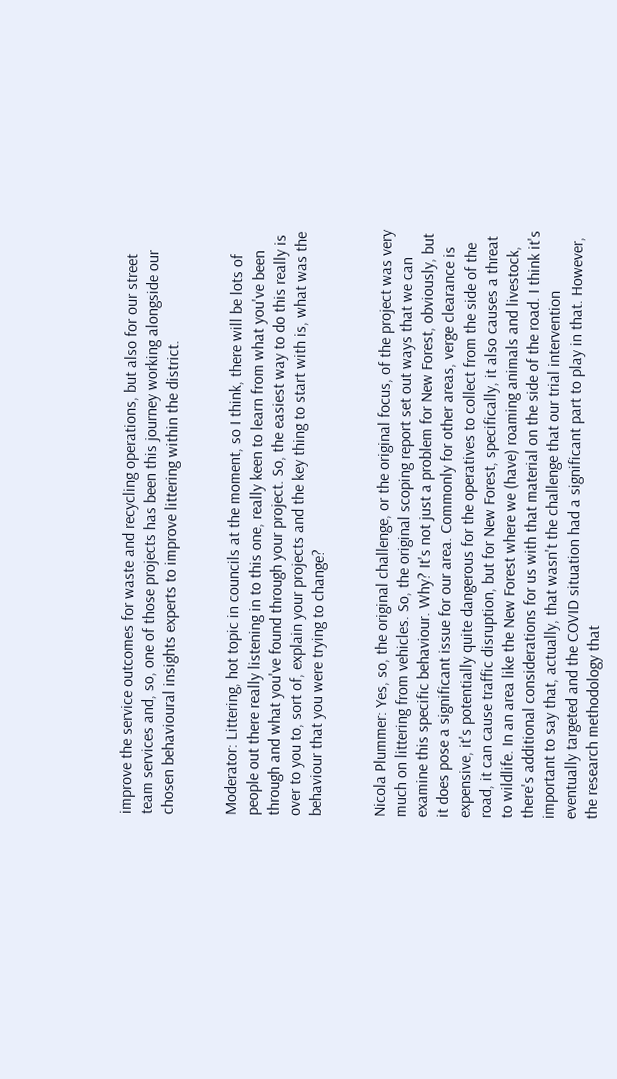improve the service outcomes for waste and recycling operations, but also for our street team services and, so, one of those projects has been this journey working alongside our chosen behavioural insights experts to improve littering within the district.


Moderator: Littering, hot topic in councils at the moment, so I think, there will be lots of people out there really listening in to this one, really keen to learn from what you've been through and what you've found through your project. So, the easiest way to do this really is over to you to, sort of, explain your projects and the key thing to start with is, what was the behaviour that you were trying to change?


Nicola Plummer: Yes, so, the original challenge, or the original focus, of the project was very much on littering from vehicles. So, the original scoping report set out ways that we can examine this specific behaviour. Why? It's not just a problem for New Forest, obviously, but it does pose a significant issue for our area. Commonly for other areas, verge clearance is expensive, it's potentially quite dangerous for the operatives to collect from the side of the road, it can cause traffic disruption, but for New Forest, specifically, it also causes a threat to wildlife. In an area like the New Forest where we (have) roaming animals and livestock, there's additional considerations for us with that material on the side of the road. I think it's important to say that, actually, that wasn't the challenge that our trial intervention eventually targeted and the COVID situation had a significant part to play in that. However, the research methodology that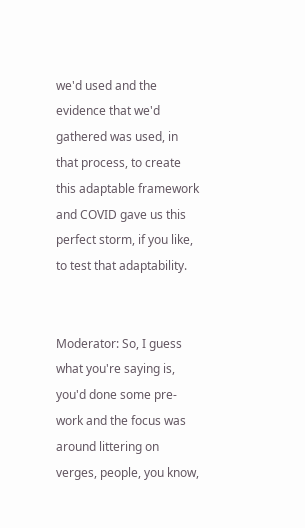we'd used and the evidence that we'd gathered was used, in that process, to create this adaptable framework and COVID gave us this perfect storm, if you like, to test that adaptability.


Moderator: So, I guess what you're saying is, you'd done some pre-work and the focus was around littering on verges, people, you know,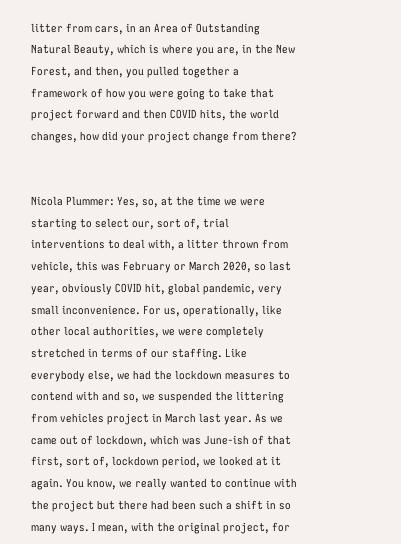litter from cars, in an Area of Outstanding Natural Beauty, which is where you are, in the New Forest, and then, you pulled together a framework of how you were going to take that project forward and then COVID hits, the world changes, how did your project change from there?


Nicola Plummer: Yes, so, at the time we were starting to select our, sort of, trial interventions to deal with, a litter thrown from vehicle, this was February or March 2020, so last year, obviously COVID hit, global pandemic, very small inconvenience. For us, operationally, like other local authorities, we were completely stretched in terms of our staffing. Like everybody else, we had the lockdown measures to contend with and so, we suspended the littering from vehicles project in March last year. As we came out of lockdown, which was June-ish of that first, sort of, lockdown period, we looked at it again. You know, we really wanted to continue with the project but there had been such a shift in so many ways. I mean, with the original project, for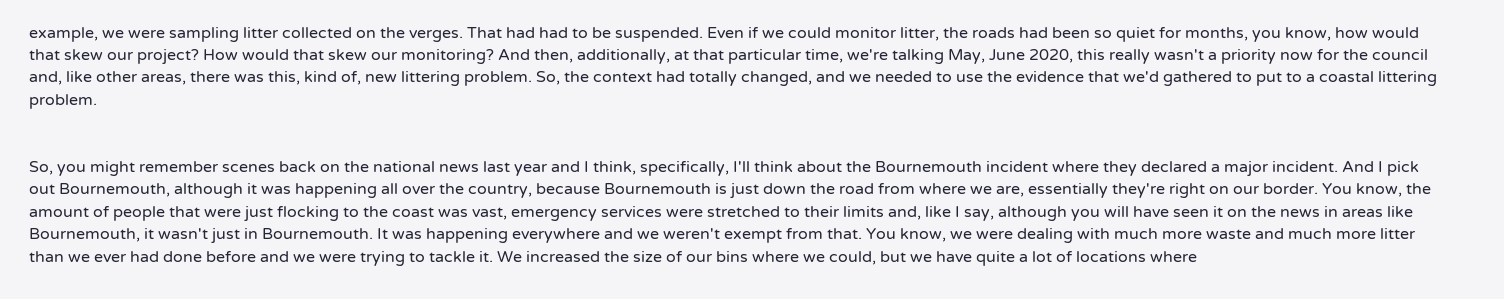example, we were sampling litter collected on the verges. That had had to be suspended. Even if we could monitor litter, the roads had been so quiet for months, you know, how would that skew our project? How would that skew our monitoring? And then, additionally, at that particular time, we're talking May, June 2020, this really wasn't a priority now for the council and, like other areas, there was this, kind of, new littering problem. So, the context had totally changed, and we needed to use the evidence that we'd gathered to put to a coastal littering problem.


So, you might remember scenes back on the national news last year and I think, specifically, I'll think about the Bournemouth incident where they declared a major incident. And I pick out Bournemouth, although it was happening all over the country, because Bournemouth is just down the road from where we are, essentially they're right on our border. You know, the amount of people that were just flocking to the coast was vast, emergency services were stretched to their limits and, like I say, although you will have seen it on the news in areas like Bournemouth, it wasn't just in Bournemouth. It was happening everywhere and we weren't exempt from that. You know, we were dealing with much more waste and much more litter than we ever had done before and we were trying to tackle it. We increased the size of our bins where we could, but we have quite a lot of locations where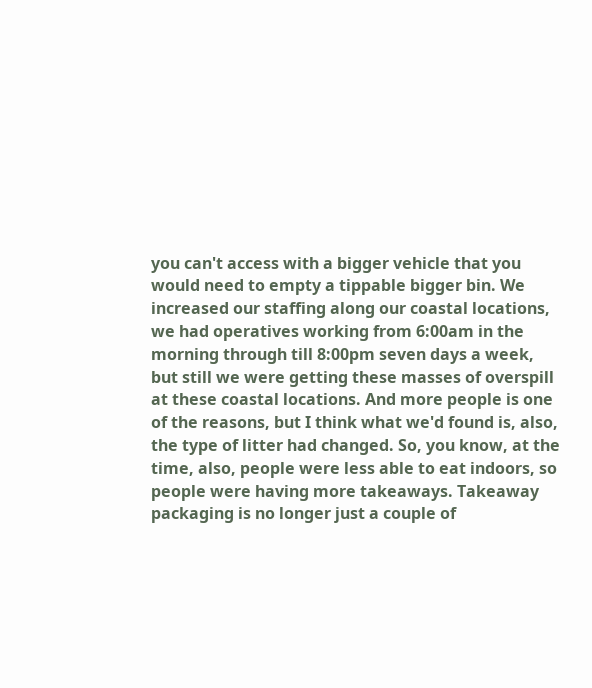you can't access with a bigger vehicle that you would need to empty a tippable bigger bin. We increased our staffing along our coastal locations, we had operatives working from 6:00am in the morning through till 8:00pm seven days a week, but still we were getting these masses of overspill at these coastal locations. And more people is one of the reasons, but I think what we'd found is, also, the type of litter had changed. So, you know, at the time, also, people were less able to eat indoors, so people were having more takeaways. Takeaway packaging is no longer just a couple of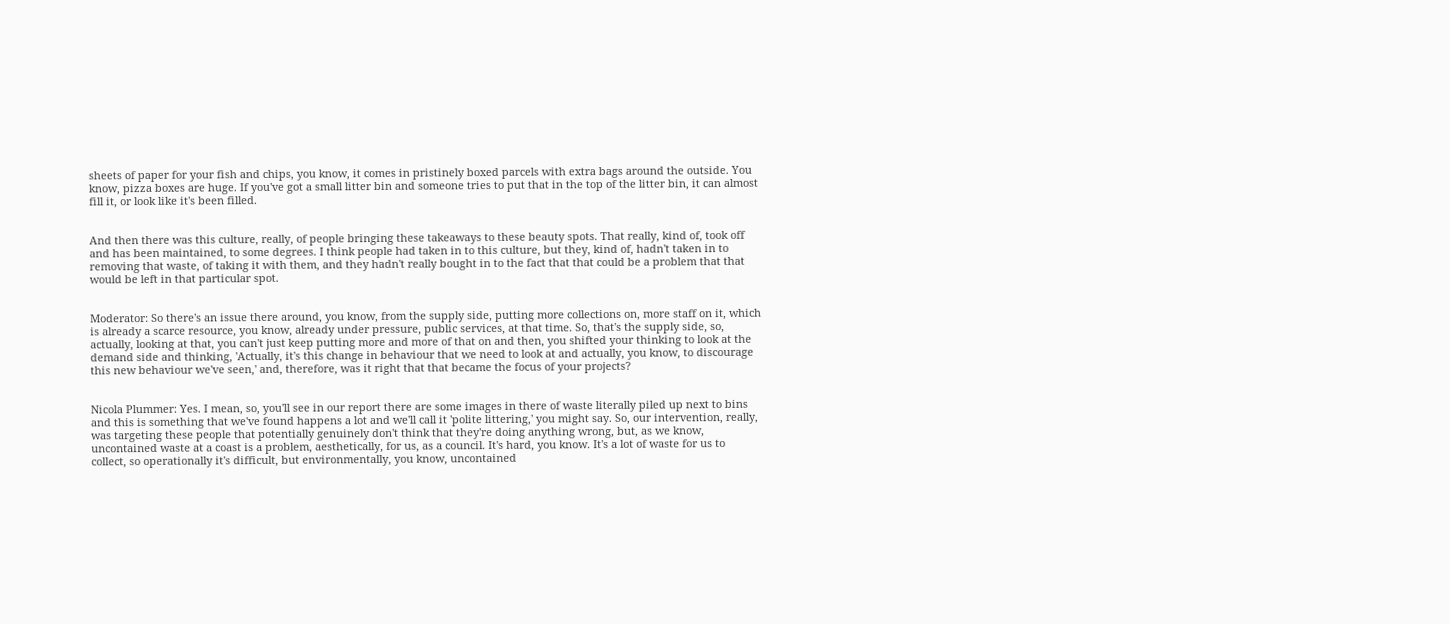sheets of paper for your fish and chips, you know, it comes in pristinely boxed parcels with extra bags around the outside. You know, pizza boxes are huge. If you've got a small litter bin and someone tries to put that in the top of the litter bin, it can almost fill it, or look like it's been filled.


And then there was this culture, really, of people bringing these takeaways to these beauty spots. That really, kind of, took off and has been maintained, to some degrees. I think people had taken in to this culture, but they, kind of, hadn't taken in to removing that waste, of taking it with them, and they hadn't really bought in to the fact that that could be a problem that that would be left in that particular spot.


Moderator: So there's an issue there around, you know, from the supply side, putting more collections on, more staff on it, which is already a scarce resource, you know, already under pressure, public services, at that time. So, that's the supply side, so, actually, looking at that, you can't just keep putting more and more of that on and then, you shifted your thinking to look at the demand side and thinking, 'Actually, it's this change in behaviour that we need to look at and actually, you know, to discourage this new behaviour we've seen,' and, therefore, was it right that that became the focus of your projects?


Nicola Plummer: Yes. I mean, so, you'll see in our report there are some images in there of waste literally piled up next to bins and this is something that we've found happens a lot and we'll call it 'polite littering,' you might say. So, our intervention, really, was targeting these people that potentially genuinely don't think that they're doing anything wrong, but, as we know, uncontained waste at a coast is a problem, aesthetically, for us, as a council. It's hard, you know. It's a lot of waste for us to collect, so operationally it's difficult, but environmentally, you know, uncontained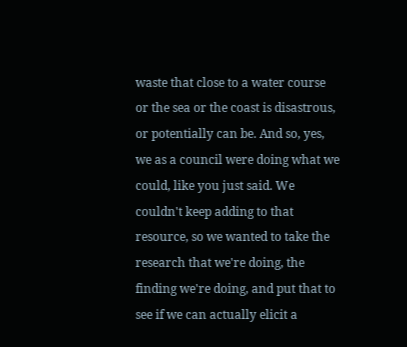waste that close to a water course or the sea or the coast is disastrous, or potentially can be. And so, yes, we as a council were doing what we could, like you just said. We couldn't keep adding to that resource, so we wanted to take the research that we're doing, the finding we're doing, and put that to see if we can actually elicit a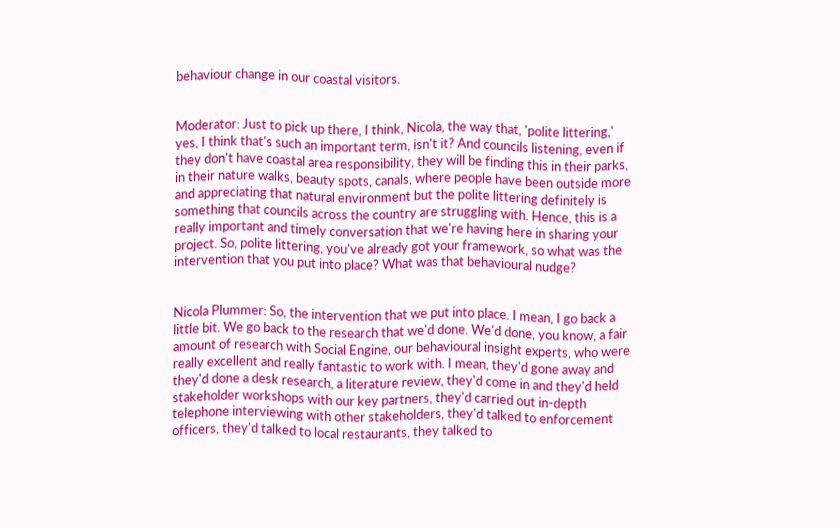behaviour change in our coastal visitors.


Moderator: Just to pick up there, I think, Nicola, the way that, 'polite littering,' yes, I think that's such an important term, isn't it? And councils listening, even if they don't have coastal area responsibility, they will be finding this in their parks, in their nature walks, beauty spots, canals, where people have been outside more and appreciating that natural environment but the polite littering definitely is something that councils across the country are struggling with. Hence, this is a really important and timely conversation that we're having here in sharing your project. So, polite littering, you've already got your framework, so what was the intervention that you put into place? What was that behavioural nudge?


Nicola Plummer: So, the intervention that we put into place. I mean, I go back a little bit. We go back to the research that we'd done. We'd done, you know, a fair amount of research with Social Engine, our behavioural insight experts, who were really excellent and really fantastic to work with. I mean, they'd gone away and they'd done a desk research, a literature review, they'd come in and they'd held stakeholder workshops with our key partners, they'd carried out in-depth telephone interviewing with other stakeholders, they'd talked to enforcement officers, they'd talked to local restaurants, they talked to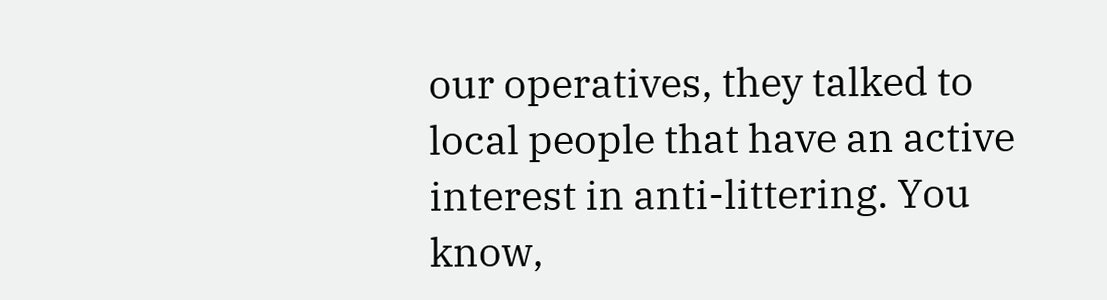our operatives, they talked to local people that have an active interest in anti-littering. You know,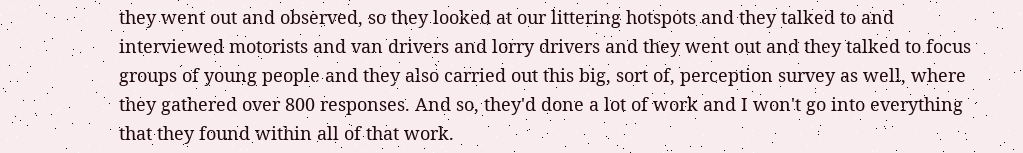they went out and observed, so they looked at our littering hotspots and they talked to and interviewed motorists and van drivers and lorry drivers and they went out and they talked to focus groups of young people and they also carried out this big, sort of, perception survey as well, where they gathered over 800 responses. And so, they'd done a lot of work and I won't go into everything that they found within all of that work.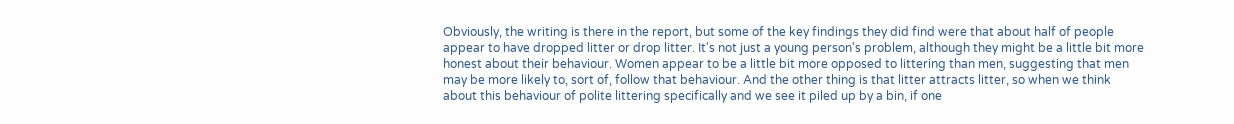Obviously, the writing is there in the report, but some of the key findings they did find were that about half of people appear to have dropped litter or drop litter. It's not just a young person's problem, although they might be a little bit more honest about their behaviour. Women appear to be a little bit more opposed to littering than men, suggesting that men may be more likely to, sort of, follow that behaviour. And the other thing is that litter attracts litter, so when we think about this behaviour of polite littering specifically and we see it piled up by a bin, if one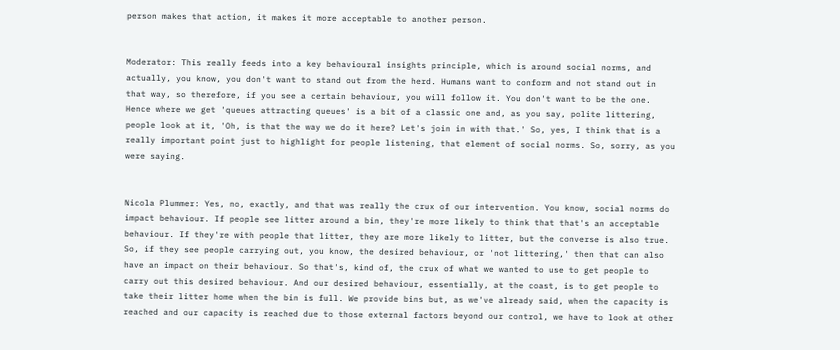person makes that action, it makes it more acceptable to another person.


Moderator: This really feeds into a key behavioural insights principle, which is around social norms, and actually, you know, you don't want to stand out from the herd. Humans want to conform and not stand out in that way, so therefore, if you see a certain behaviour, you will follow it. You don't want to be the one. Hence where we get 'queues attracting queues' is a bit of a classic one and, as you say, polite littering, people look at it, 'Oh, is that the way we do it here? Let's join in with that.' So, yes, I think that is a really important point just to highlight for people listening, that element of social norms. So, sorry, as you were saying.


Nicola Plummer: Yes, no, exactly, and that was really the crux of our intervention. You know, social norms do impact behaviour. If people see litter around a bin, they're more likely to think that that's an acceptable behaviour. If they're with people that litter, they are more likely to litter, but the converse is also true. So, if they see people carrying out, you know, the desired behaviour, or 'not littering,' then that can also have an impact on their behaviour. So that's, kind of, the crux of what we wanted to use to get people to carry out this desired behaviour. And our desired behaviour, essentially, at the coast, is to get people to take their litter home when the bin is full. We provide bins but, as we've already said, when the capacity is reached and our capacity is reached due to those external factors beyond our control, we have to look at other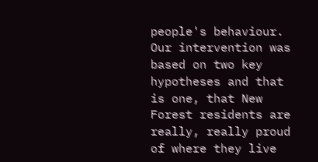people's behaviour. Our intervention was based on two key hypotheses and that is one, that New Forest residents are really, really proud of where they live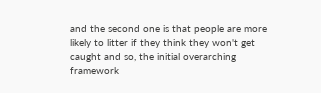and the second one is that people are more likely to litter if they think they won't get caught and so, the initial overarching framework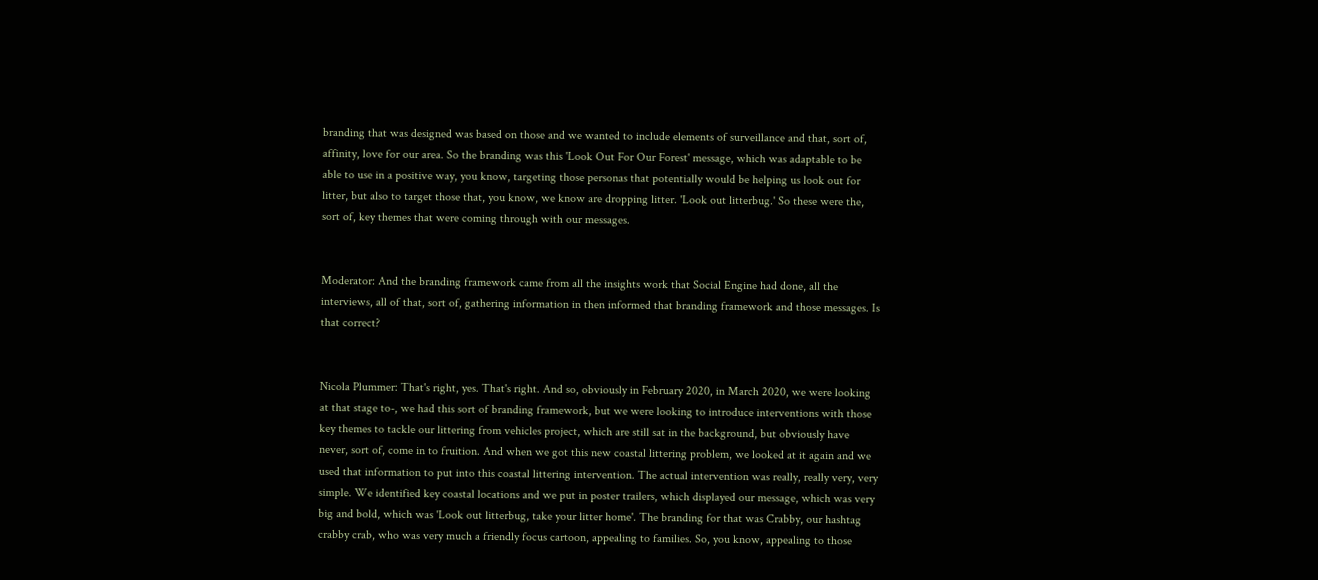branding that was designed was based on those and we wanted to include elements of surveillance and that, sort of, affinity, love for our area. So the branding was this 'Look Out For Our Forest' message, which was adaptable to be able to use in a positive way, you know, targeting those personas that potentially would be helping us look out for litter, but also to target those that, you know, we know are dropping litter. 'Look out litterbug.' So these were the, sort of, key themes that were coming through with our messages.


Moderator: And the branding framework came from all the insights work that Social Engine had done, all the interviews, all of that, sort of, gathering information in then informed that branding framework and those messages. Is that correct?


Nicola Plummer: That's right, yes. That's right. And so, obviously in February 2020, in March 2020, we were looking at that stage to-, we had this sort of branding framework, but we were looking to introduce interventions with those key themes to tackle our littering from vehicles project, which are still sat in the background, but obviously have never, sort of, come in to fruition. And when we got this new coastal littering problem, we looked at it again and we used that information to put into this coastal littering intervention. The actual intervention was really, really very, very simple. We identified key coastal locations and we put in poster trailers, which displayed our message, which was very big and bold, which was 'Look out litterbug, take your litter home'. The branding for that was Crabby, our hashtag crabby crab, who was very much a friendly focus cartoon, appealing to families. So, you know, appealing to those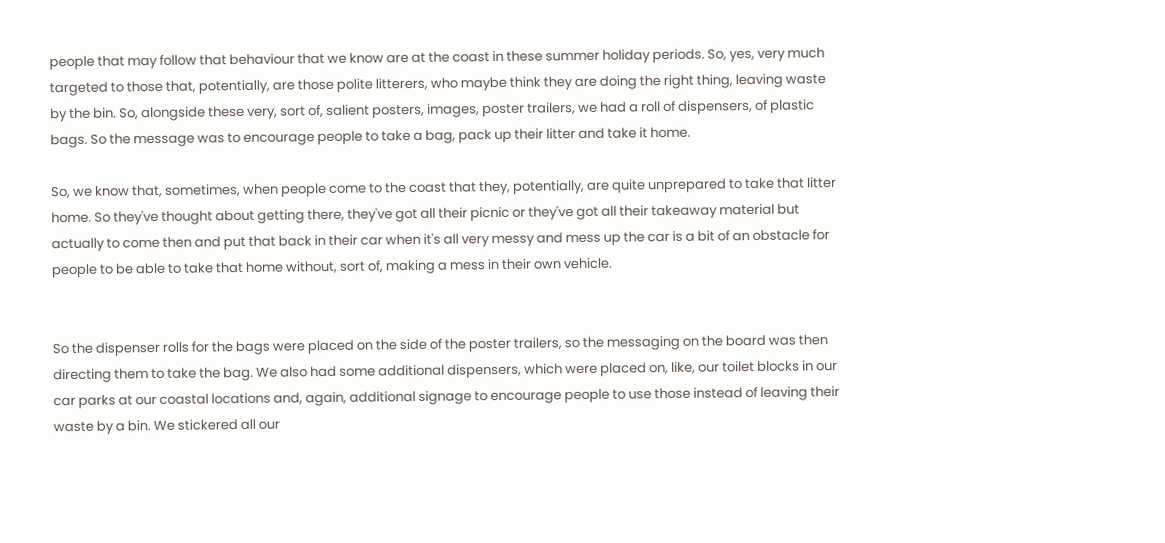people that may follow that behaviour that we know are at the coast in these summer holiday periods. So, yes, very much targeted to those that, potentially, are those polite litterers, who maybe think they are doing the right thing, leaving waste by the bin. So, alongside these very, sort of, salient posters, images, poster trailers, we had a roll of dispensers, of plastic bags. So the message was to encourage people to take a bag, pack up their litter and take it home.

So, we know that, sometimes, when people come to the coast that they, potentially, are quite unprepared to take that litter home. So they've thought about getting there, they've got all their picnic or they've got all their takeaway material but actually to come then and put that back in their car when it's all very messy and mess up the car is a bit of an obstacle for people to be able to take that home without, sort of, making a mess in their own vehicle.


So the dispenser rolls for the bags were placed on the side of the poster trailers, so the messaging on the board was then directing them to take the bag. We also had some additional dispensers, which were placed on, like, our toilet blocks in our car parks at our coastal locations and, again, additional signage to encourage people to use those instead of leaving their waste by a bin. We stickered all our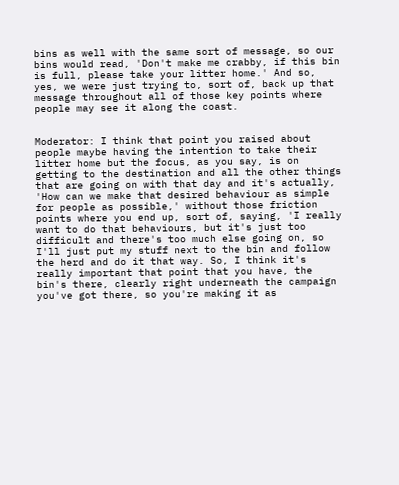bins as well with the same sort of message, so our bins would read, 'Don't make me crabby, if this bin is full, please take your litter home.' And so, yes, we were just trying to, sort of, back up that message throughout all of those key points where people may see it along the coast.


Moderator: I think that point you raised about people maybe having the intention to take their litter home but the focus, as you say, is on getting to the destination and all the other things that are going on with that day and it's actually, 'How can we make that desired behaviour as simple for people as possible,' without those friction points where you end up, sort of, saying, 'I really want to do that behaviours, but it's just too difficult and there's too much else going on, so I'll just put my stuff next to the bin and follow the herd and do it that way. So, I think it's really important that point that you have, the bin's there, clearly right underneath the campaign you've got there, so you're making it as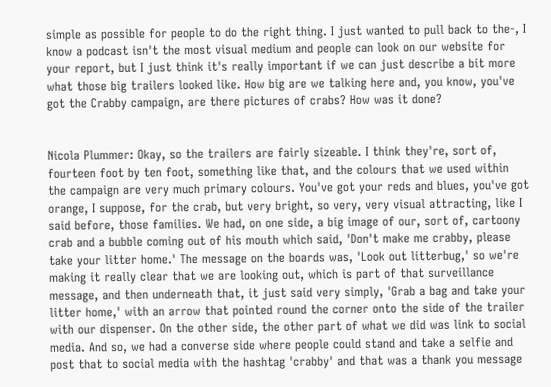simple as possible for people to do the right thing. I just wanted to pull back to the-, I know a podcast isn't the most visual medium and people can look on our website for your report, but I just think it's really important if we can just describe a bit more what those big trailers looked like. How big are we talking here and, you know, you've got the Crabby campaign, are there pictures of crabs? How was it done?


Nicola Plummer: Okay, so the trailers are fairly sizeable. I think they're, sort of, fourteen foot by ten foot, something like that, and the colours that we used within the campaign are very much primary colours. You've got your reds and blues, you've got orange, I suppose, for the crab, but very bright, so very, very visual attracting, like I said before, those families. We had, on one side, a big image of our, sort of, cartoony crab and a bubble coming out of his mouth which said, 'Don't make me crabby, please take your litter home.' The message on the boards was, 'Look out litterbug,' so we're making it really clear that we are looking out, which is part of that surveillance message, and then underneath that, it just said very simply, 'Grab a bag and take your litter home,' with an arrow that pointed round the corner onto the side of the trailer with our dispenser. On the other side, the other part of what we did was link to social media. And so, we had a converse side where people could stand and take a selfie and post that to social media with the hashtag 'crabby' and that was a thank you message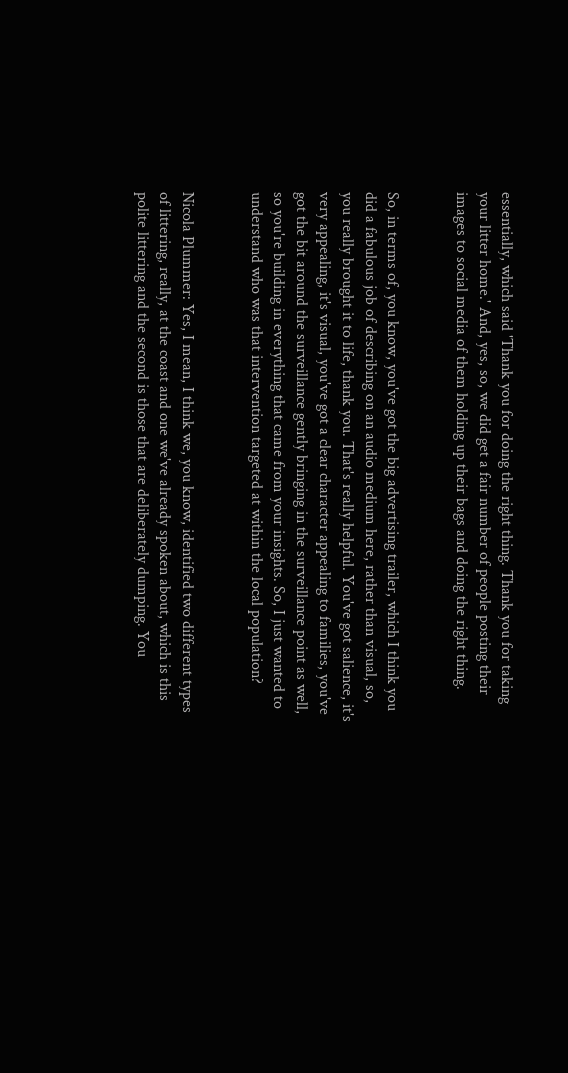essentially, which said 'Thank you for doing the right thing. Thank you for taking your litter home.' And, yes, so, we did get a fair number of people posting their images to social media of them holding up their bags and doing the right thing.


So, in terms of, you know, you've got the big advertising trailer, which I think you did a fabulous job of describing on an audio medium here, rather than visual, so, you really brought it to life, thank you. That's really helpful. You've got salience, it's very appealing, it's visual, you've got a clear character appealing to families, you've got the bit around the surveillance gently bringing in the surveillance point as well, so you're building in everything that came from your insights. So, I just wanted to understand who was that intervention targeted at within the local population?


Nicola Plummer: Yes, I mean, I think we, you know, identified two different types of littering, really, at the coast and one we've already spoken about, which is this polite littering and the second is those that are deliberately dumping. You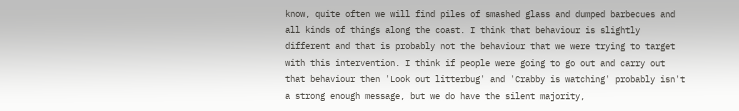know, quite often we will find piles of smashed glass and dumped barbecues and all kinds of things along the coast. I think that behaviour is slightly different and that is probably not the behaviour that we were trying to target with this intervention. I think if people were going to go out and carry out that behaviour then 'Look out litterbug' and 'Crabby is watching' probably isn't a strong enough message, but we do have the silent majority,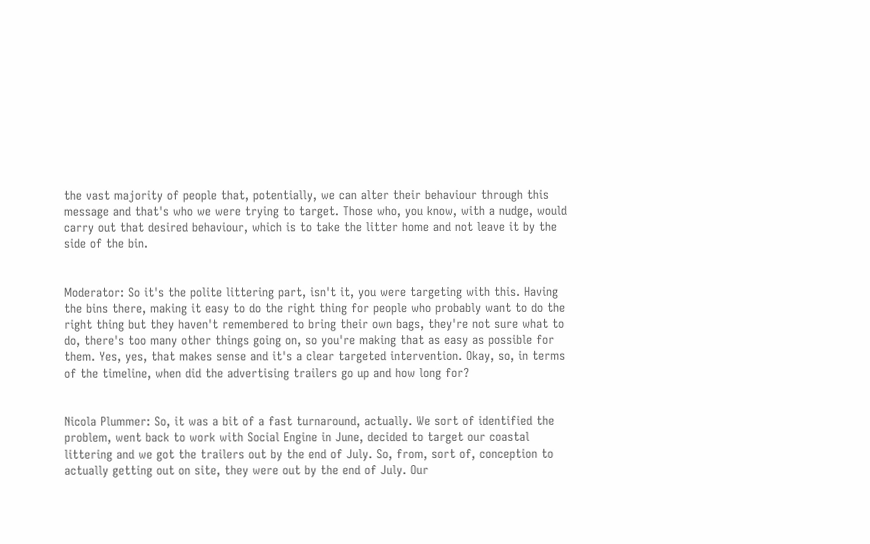the vast majority of people that, potentially, we can alter their behaviour through this message and that's who we were trying to target. Those who, you know, with a nudge, would carry out that desired behaviour, which is to take the litter home and not leave it by the side of the bin.


Moderator: So it's the polite littering part, isn't it, you were targeting with this. Having the bins there, making it easy to do the right thing for people who probably want to do the right thing but they haven't remembered to bring their own bags, they're not sure what to do, there's too many other things going on, so you're making that as easy as possible for them. Yes, yes, that makes sense and it's a clear targeted intervention. Okay, so, in terms of the timeline, when did the advertising trailers go up and how long for?


Nicola Plummer: So, it was a bit of a fast turnaround, actually. We sort of identified the problem, went back to work with Social Engine in June, decided to target our coastal littering and we got the trailers out by the end of July. So, from, sort of, conception to actually getting out on site, they were out by the end of July. Our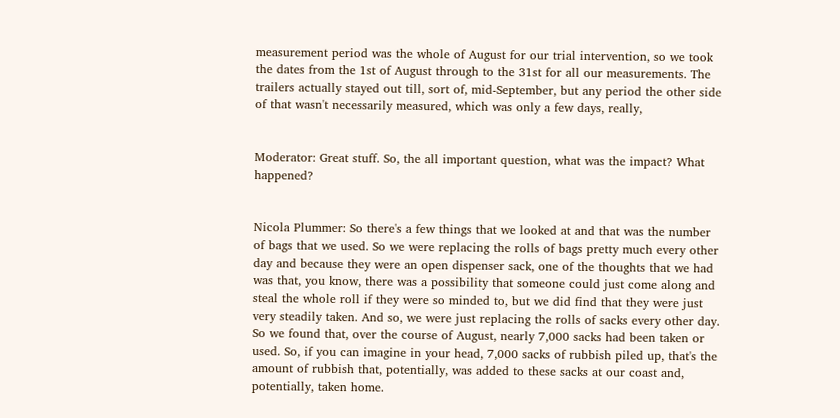measurement period was the whole of August for our trial intervention, so we took the dates from the 1st of August through to the 31st for all our measurements. The trailers actually stayed out till, sort of, mid-September, but any period the other side of that wasn't necessarily measured, which was only a few days, really,


Moderator: Great stuff. So, the all important question, what was the impact? What happened?


Nicola Plummer: So there's a few things that we looked at and that was the number of bags that we used. So we were replacing the rolls of bags pretty much every other day and because they were an open dispenser sack, one of the thoughts that we had was that, you know, there was a possibility that someone could just come along and steal the whole roll if they were so minded to, but we did find that they were just very steadily taken. And so, we were just replacing the rolls of sacks every other day. So we found that, over the course of August, nearly 7,000 sacks had been taken or used. So, if you can imagine in your head, 7,000 sacks of rubbish piled up, that's the amount of rubbish that, potentially, was added to these sacks at our coast and, potentially, taken home.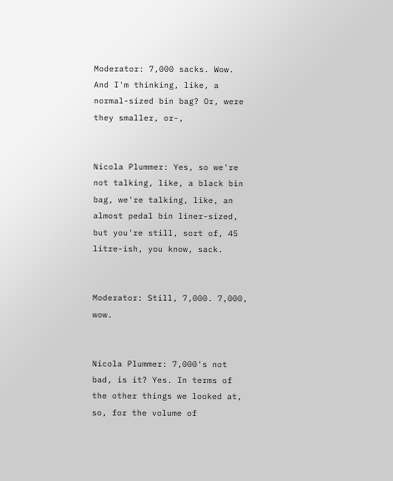Moderator: 7,000 sacks. Wow. And I'm thinking, like, a normal-sized bin bag? Or, were they smaller, or-,


Nicola Plummer: Yes, so we're not talking, like, a black bin bag, we're talking, like, an almost pedal bin liner-sized, but you're still, sort of, 45 litre-ish, you know, sack.


Moderator: Still, 7,000. 7,000, wow.


Nicola Plummer: 7,000's not bad, is it? Yes. In terms of the other things we looked at, so, for the volume of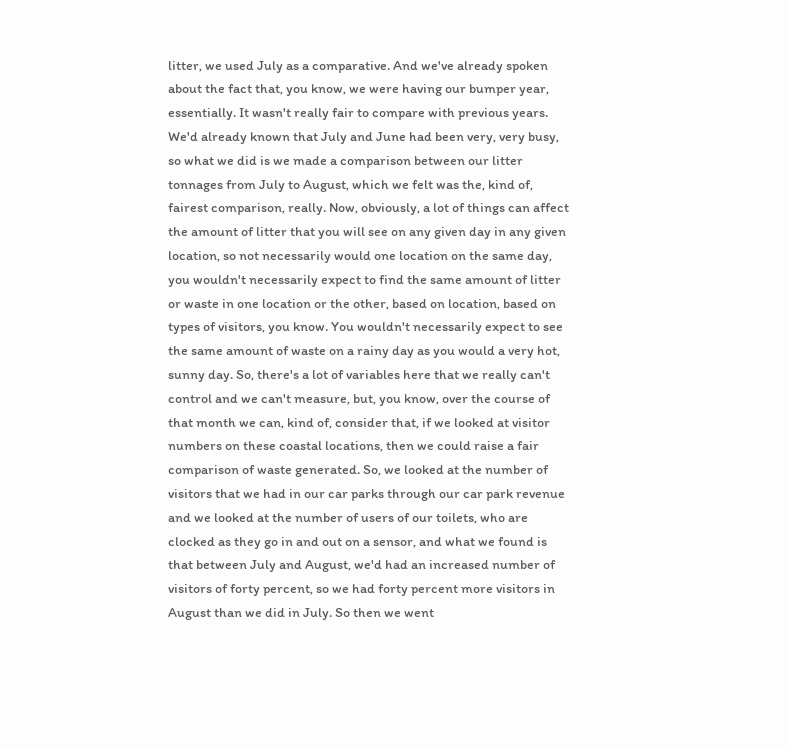litter, we used July as a comparative. And we've already spoken about the fact that, you know, we were having our bumper year, essentially. It wasn't really fair to compare with previous years. We'd already known that July and June had been very, very busy, so what we did is we made a comparison between our litter tonnages from July to August, which we felt was the, kind of, fairest comparison, really. Now, obviously, a lot of things can affect the amount of litter that you will see on any given day in any given location, so not necessarily would one location on the same day, you wouldn't necessarily expect to find the same amount of litter or waste in one location or the other, based on location, based on types of visitors, you know. You wouldn't necessarily expect to see the same amount of waste on a rainy day as you would a very hot, sunny day. So, there's a lot of variables here that we really can't control and we can't measure, but, you know, over the course of that month we can, kind of, consider that, if we looked at visitor numbers on these coastal locations, then we could raise a fair comparison of waste generated. So, we looked at the number of visitors that we had in our car parks through our car park revenue and we looked at the number of users of our toilets, who are clocked as they go in and out on a sensor, and what we found is that between July and August, we'd had an increased number of visitors of forty percent, so we had forty percent more visitors in August than we did in July. So then we went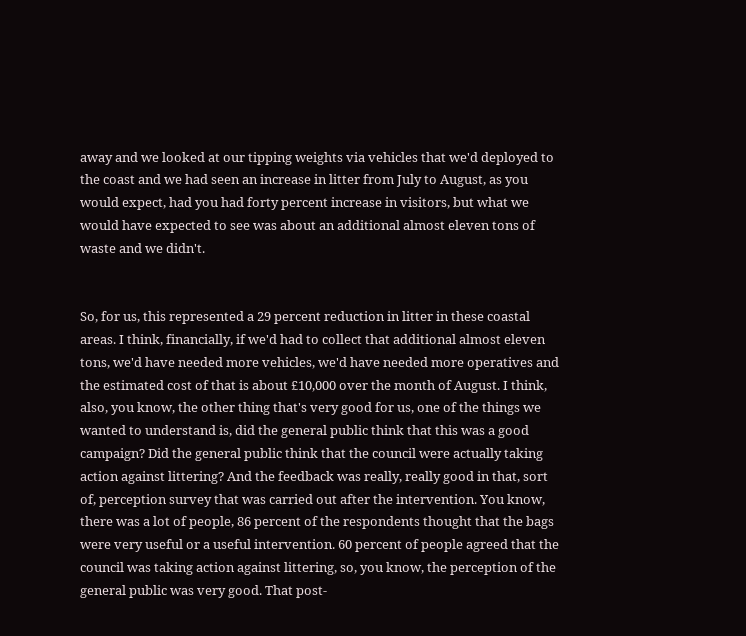away and we looked at our tipping weights via vehicles that we'd deployed to the coast and we had seen an increase in litter from July to August, as you would expect, had you had forty percent increase in visitors, but what we would have expected to see was about an additional almost eleven tons of waste and we didn't.


So, for us, this represented a 29 percent reduction in litter in these coastal areas. I think, financially, if we'd had to collect that additional almost eleven tons, we'd have needed more vehicles, we'd have needed more operatives and the estimated cost of that is about £10,000 over the month of August. I think, also, you know, the other thing that's very good for us, one of the things we wanted to understand is, did the general public think that this was a good campaign? Did the general public think that the council were actually taking action against littering? And the feedback was really, really good in that, sort of, perception survey that was carried out after the intervention. You know, there was a lot of people, 86 percent of the respondents thought that the bags were very useful or a useful intervention. 60 percent of people agreed that the council was taking action against littering, so, you know, the perception of the general public was very good. That post-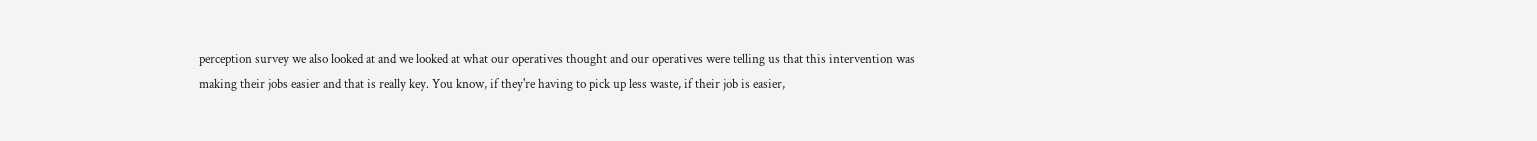perception survey we also looked at and we looked at what our operatives thought and our operatives were telling us that this intervention was making their jobs easier and that is really key. You know, if they're having to pick up less waste, if their job is easier,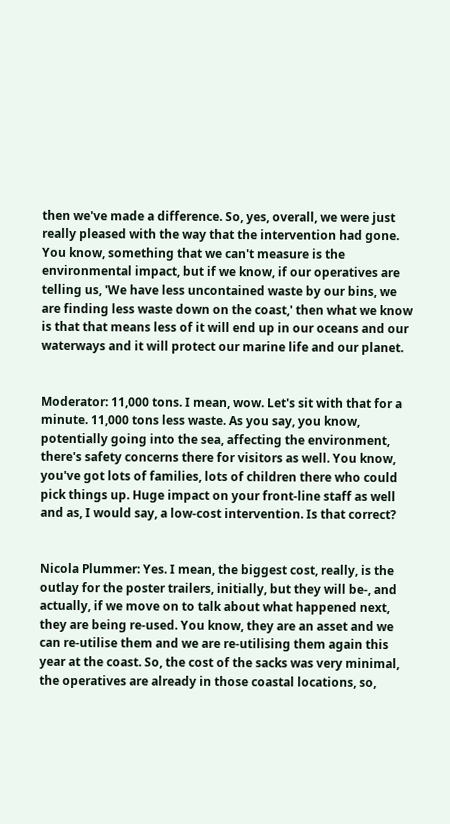then we've made a difference. So, yes, overall, we were just really pleased with the way that the intervention had gone. You know, something that we can't measure is the environmental impact, but if we know, if our operatives are telling us, 'We have less uncontained waste by our bins, we are finding less waste down on the coast,' then what we know is that that means less of it will end up in our oceans and our waterways and it will protect our marine life and our planet.


Moderator: 11,000 tons. I mean, wow. Let's sit with that for a minute. 11,000 tons less waste. As you say, you know, potentially going into the sea, affecting the environment, there's safety concerns there for visitors as well. You know, you've got lots of families, lots of children there who could pick things up. Huge impact on your front-line staff as well and as, I would say, a low-cost intervention. Is that correct?


Nicola Plummer: Yes. I mean, the biggest cost, really, is the outlay for the poster trailers, initially, but they will be-, and actually, if we move on to talk about what happened next, they are being re-used. You know, they are an asset and we can re-utilise them and we are re-utilising them again this year at the coast. So, the cost of the sacks was very minimal, the operatives are already in those coastal locations, so,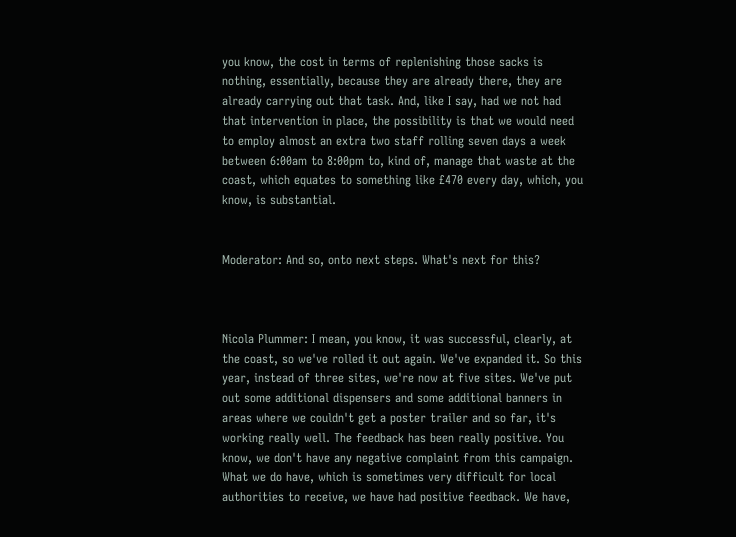you know, the cost in terms of replenishing those sacks is nothing, essentially, because they are already there, they are already carrying out that task. And, like I say, had we not had that intervention in place, the possibility is that we would need to employ almost an extra two staff rolling seven days a week between 6:00am to 8:00pm to, kind of, manage that waste at the coast, which equates to something like £470 every day, which, you know, is substantial.


Moderator: And so, onto next steps. What's next for this?



Nicola Plummer: I mean, you know, it was successful, clearly, at the coast, so we've rolled it out again. We've expanded it. So this year, instead of three sites, we're now at five sites. We've put out some additional dispensers and some additional banners in areas where we couldn't get a poster trailer and so far, it's working really well. The feedback has been really positive. You know, we don't have any negative complaint from this campaign. What we do have, which is sometimes very difficult for local authorities to receive, we have had positive feedback. We have,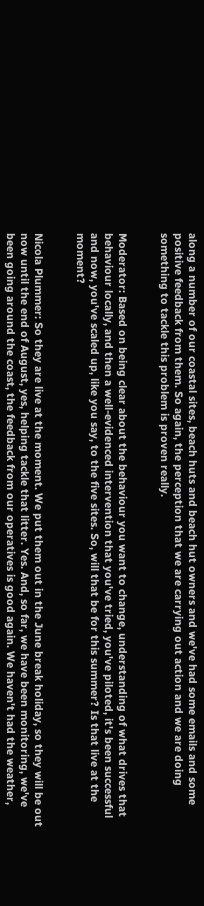along a number of our coastal sites, beach huts and beach hut owners and we've had some emails and some positive feedback from them. So again, the perception that we are carrying out action and we are doing something to tackle this problem is proven really.


Moderator: Based on being clear about the behaviour you want to change, understanding of what drives that behaviour locally, and then a well-evidenced intervention that you've tried, you've piloted, it's been successful and now, you've scaled up, like you say, to the five sites. So, will that be for this summer? Is that live at the moment?


Nicola Plummer: So they are live at the moment. We put them out in the June break holiday, so they will be out now until the end of August, yes, helping tackle that litter. Yes. And, so far, we have been monitoring, we've been going around the coast, the feedback from our operatives is good again. We haven't had the weather,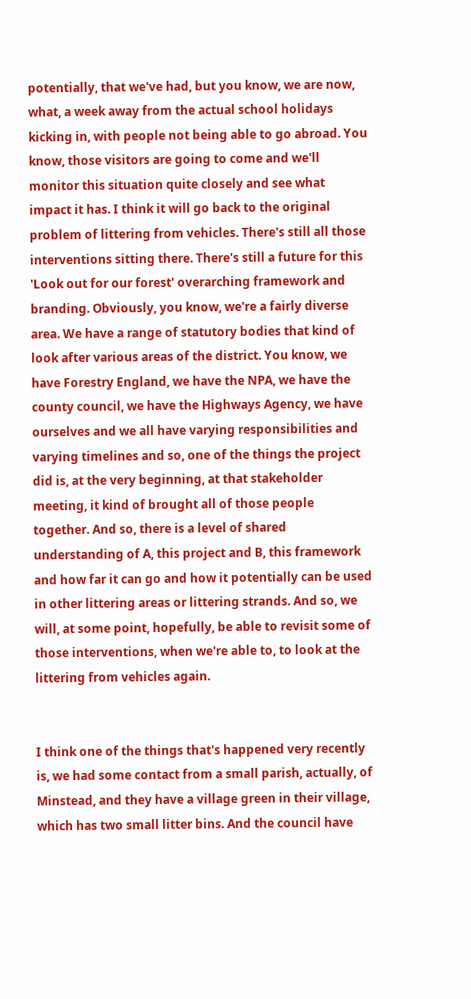potentially, that we've had, but you know, we are now, what, a week away from the actual school holidays kicking in, with people not being able to go abroad. You know, those visitors are going to come and we'll monitor this situation quite closely and see what impact it has. I think it will go back to the original problem of littering from vehicles. There's still all those interventions sitting there. There's still a future for this 'Look out for our forest' overarching framework and branding. Obviously, you know, we're a fairly diverse area. We have a range of statutory bodies that kind of look after various areas of the district. You know, we have Forestry England, we have the NPA, we have the county council, we have the Highways Agency, we have ourselves and we all have varying responsibilities and varying timelines and so, one of the things the project did is, at the very beginning, at that stakeholder meeting, it kind of brought all of those people together. And so, there is a level of shared understanding of A, this project and B, this framework and how far it can go and how it potentially can be used in other littering areas or littering strands. And so, we will, at some point, hopefully, be able to revisit some of those interventions, when we're able to, to look at the littering from vehicles again.


I think one of the things that's happened very recently is, we had some contact from a small parish, actually, of Minstead, and they have a village green in their village, which has two small litter bins. And the council have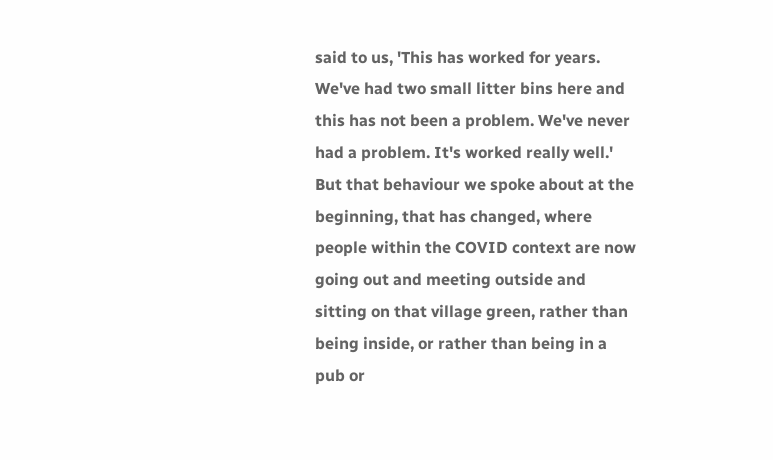said to us, 'This has worked for years. We've had two small litter bins here and this has not been a problem. We've never had a problem. It's worked really well.' But that behaviour we spoke about at the beginning, that has changed, where people within the COVID context are now going out and meeting outside and sitting on that village green, rather than being inside, or rather than being in a pub or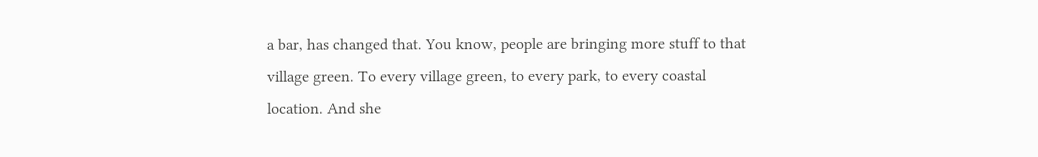a bar, has changed that. You know, people are bringing more stuff to that village green. To every village green, to every park, to every coastal location. And she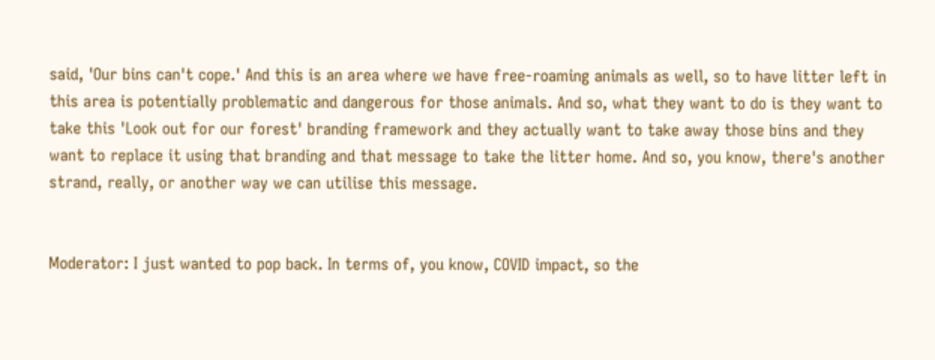said, 'Our bins can't cope.' And this is an area where we have free-roaming animals as well, so to have litter left in this area is potentially problematic and dangerous for those animals. And so, what they want to do is they want to take this 'Look out for our forest' branding framework and they actually want to take away those bins and they want to replace it using that branding and that message to take the litter home. And so, you know, there's another strand, really, or another way we can utilise this message.


Moderator: I just wanted to pop back. In terms of, you know, COVID impact, so the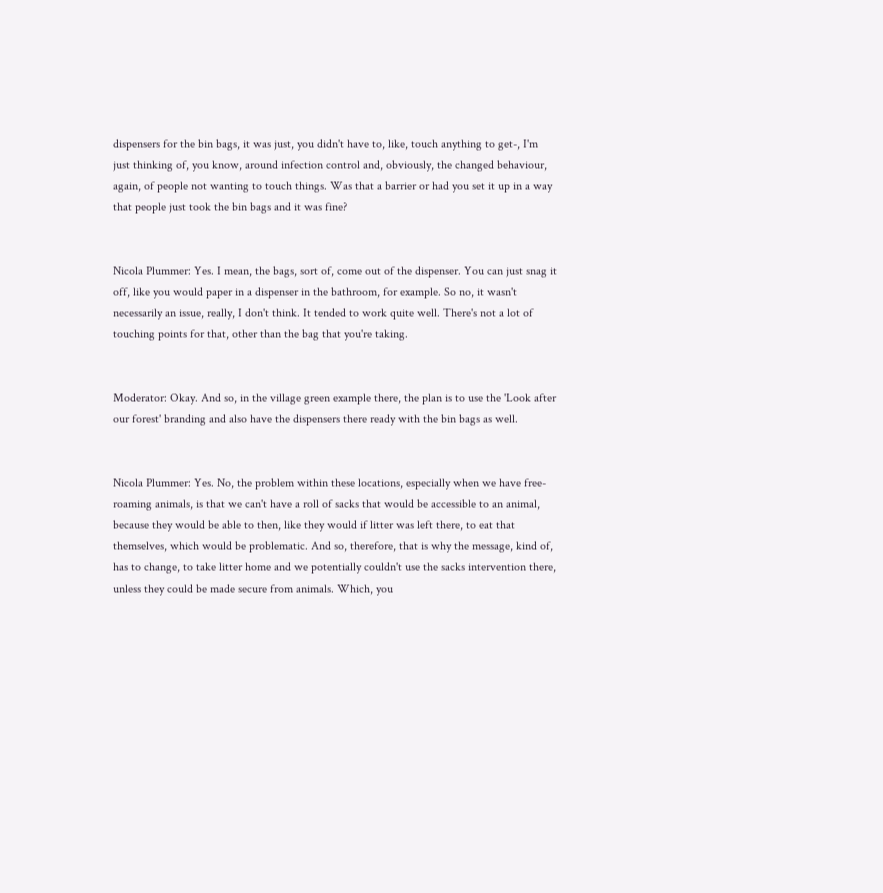dispensers for the bin bags, it was just, you didn't have to, like, touch anything to get-, I'm just thinking of, you know, around infection control and, obviously, the changed behaviour, again, of people not wanting to touch things. Was that a barrier or had you set it up in a way that people just took the bin bags and it was fine?


Nicola Plummer: Yes. I mean, the bags, sort of, come out of the dispenser. You can just snag it off, like you would paper in a dispenser in the bathroom, for example. So no, it wasn't necessarily an issue, really, I don't think. It tended to work quite well. There's not a lot of touching points for that, other than the bag that you're taking.


Moderator: Okay. And so, in the village green example there, the plan is to use the 'Look after our forest' branding and also have the dispensers there ready with the bin bags as well.


Nicola Plummer: Yes. No, the problem within these locations, especially when we have free-roaming animals, is that we can't have a roll of sacks that would be accessible to an animal, because they would be able to then, like they would if litter was left there, to eat that themselves, which would be problematic. And so, therefore, that is why the message, kind of, has to change, to take litter home and we potentially couldn't use the sacks intervention there, unless they could be made secure from animals. Which, you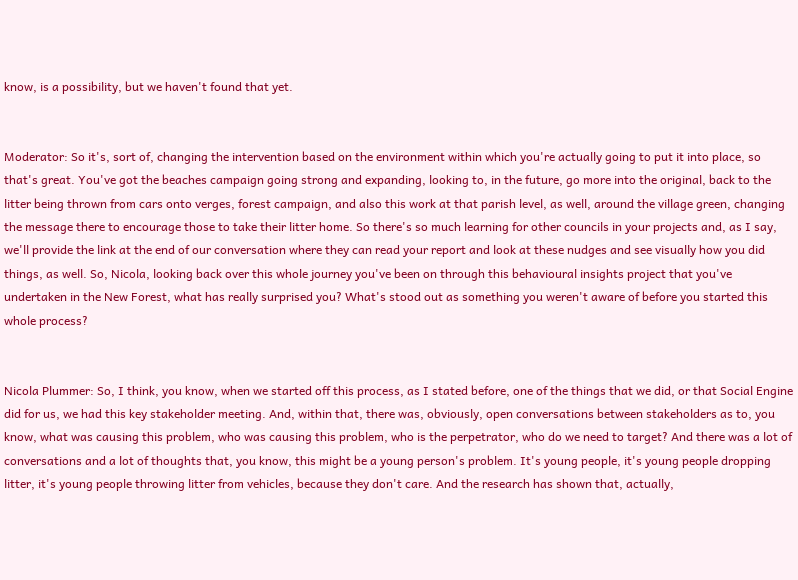know, is a possibility, but we haven't found that yet.


Moderator: So it's, sort of, changing the intervention based on the environment within which you're actually going to put it into place, so that's great. You've got the beaches campaign going strong and expanding, looking to, in the future, go more into the original, back to the litter being thrown from cars onto verges, forest campaign, and also this work at that parish level, as well, around the village green, changing the message there to encourage those to take their litter home. So there's so much learning for other councils in your projects and, as I say, we'll provide the link at the end of our conversation where they can read your report and look at these nudges and see visually how you did things, as well. So, Nicola, looking back over this whole journey you've been on through this behavioural insights project that you've undertaken in the New Forest, what has really surprised you? What's stood out as something you weren't aware of before you started this whole process?


Nicola Plummer: So, I think, you know, when we started off this process, as I stated before, one of the things that we did, or that Social Engine did for us, we had this key stakeholder meeting. And, within that, there was, obviously, open conversations between stakeholders as to, you know, what was causing this problem, who was causing this problem, who is the perpetrator, who do we need to target? And there was a lot of conversations and a lot of thoughts that, you know, this might be a young person's problem. It's young people, it's young people dropping litter, it's young people throwing litter from vehicles, because they don't care. And the research has shown that, actually,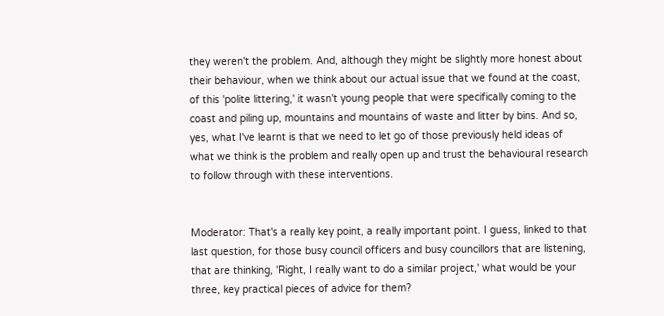they weren't the problem. And, although they might be slightly more honest about their behaviour, when we think about our actual issue that we found at the coast, of this 'polite littering,' it wasn't young people that were specifically coming to the coast and piling up, mountains and mountains of waste and litter by bins. And so, yes, what I've learnt is that we need to let go of those previously held ideas of what we think is the problem and really open up and trust the behavioural research to follow through with these interventions.


Moderator: That's a really key point, a really important point. I guess, linked to that last question, for those busy council officers and busy councillors that are listening, that are thinking, 'Right, I really want to do a similar project,' what would be your three, key practical pieces of advice for them?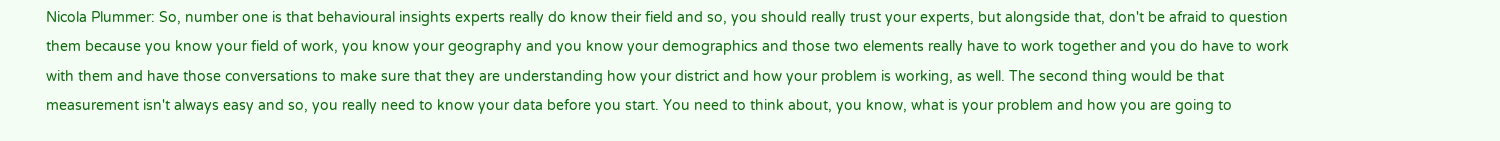Nicola Plummer: So, number one is that behavioural insights experts really do know their field and so, you should really trust your experts, but alongside that, don't be afraid to question them because you know your field of work, you know your geography and you know your demographics and those two elements really have to work together and you do have to work with them and have those conversations to make sure that they are understanding how your district and how your problem is working, as well. The second thing would be that measurement isn't always easy and so, you really need to know your data before you start. You need to think about, you know, what is your problem and how you are going to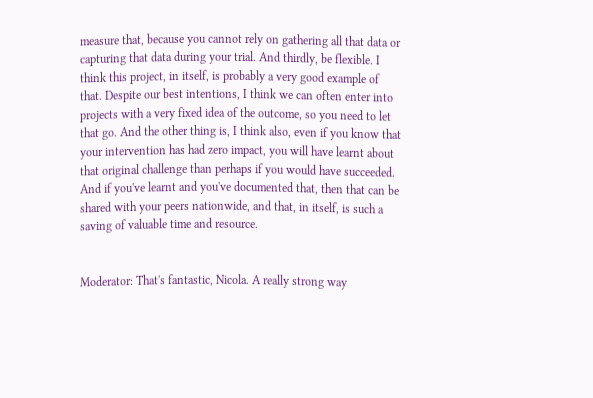measure that, because you cannot rely on gathering all that data or capturing that data during your trial. And thirdly, be flexible. I think this project, in itself, is probably a very good example of that. Despite our best intentions, I think we can often enter into projects with a very fixed idea of the outcome, so you need to let that go. And the other thing is, I think also, even if you know that your intervention has had zero impact, you will have learnt about that original challenge than perhaps if you would have succeeded. And if you've learnt and you've documented that, then that can be shared with your peers nationwide, and that, in itself, is such a saving of valuable time and resource.


Moderator: That's fantastic, Nicola. A really strong way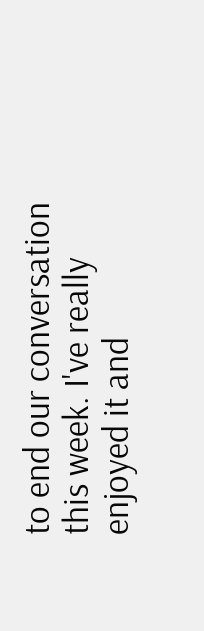to end our conversation this week. I've really enjoyed it and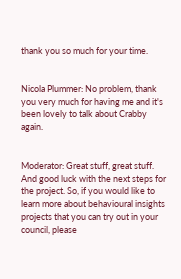thank you so much for your time.


Nicola Plummer: No problem, thank you very much for having me and it's been lovely to talk about Crabby again.


Moderator: Great stuff, great stuff. And good luck with the next steps for the project. So, if you would like to learn more about behavioural insights projects that you can try out in your council, please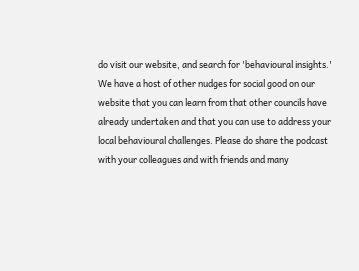do visit our website, and search for 'behavioural insights.' We have a host of other nudges for social good on our website that you can learn from that other councils have already undertaken and that you can use to address your local behavioural challenges. Please do share the podcast with your colleagues and with friends and many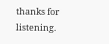thanks for listening.